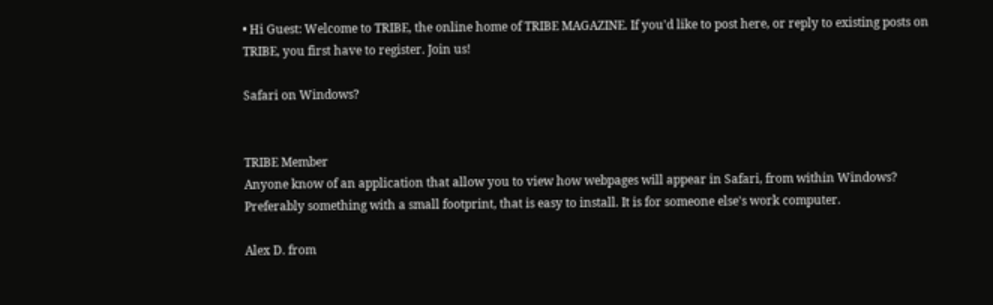• Hi Guest: Welcome to TRIBE, the online home of TRIBE MAGAZINE. If you'd like to post here, or reply to existing posts on TRIBE, you first have to register. Join us!

Safari on Windows?


TRIBE Member
Anyone know of an application that allow you to view how webpages will appear in Safari, from within Windows? Preferably something with a small footprint, that is easy to install. It is for someone else's work computer.

Alex D. from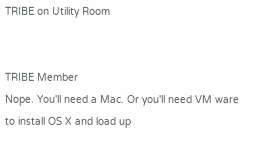TRIBE on Utility Room


TRIBE Member
Nope. You'll need a Mac. Or you'll need VM ware to install OS X and load up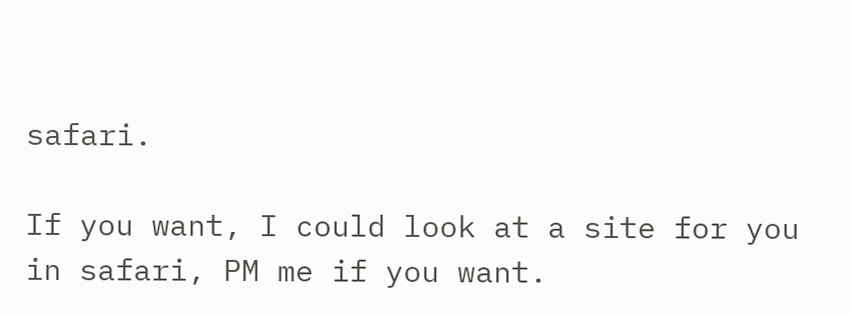safari.

If you want, I could look at a site for you in safari, PM me if you want.